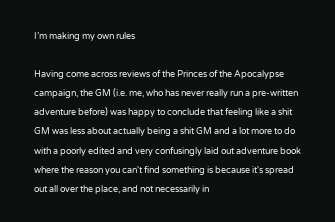I’m making my own rules

Having come across reviews of the Princes of the Apocalypse campaign, the GM (i.e. me, who has never really run a pre-written adventure before) was happy to conclude that feeling like a shit GM was less about actually being a shit GM and a lot more to do with a poorly edited and very confusingly laid out adventure book where the reason you can't find something is because it's spread out all over the place, and not necessarily in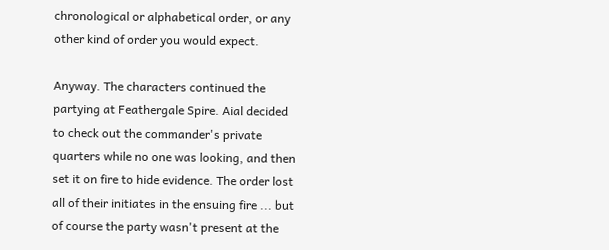chronological or alphabetical order, or any other kind of order you would expect.

Anyway. The characters continued the partying at Feathergale Spire. Aial decided to check out the commander's private quarters while no one was looking, and then set it on fire to hide evidence. The order lost all of their initiates in the ensuing fire ... but of course the party wasn't present at the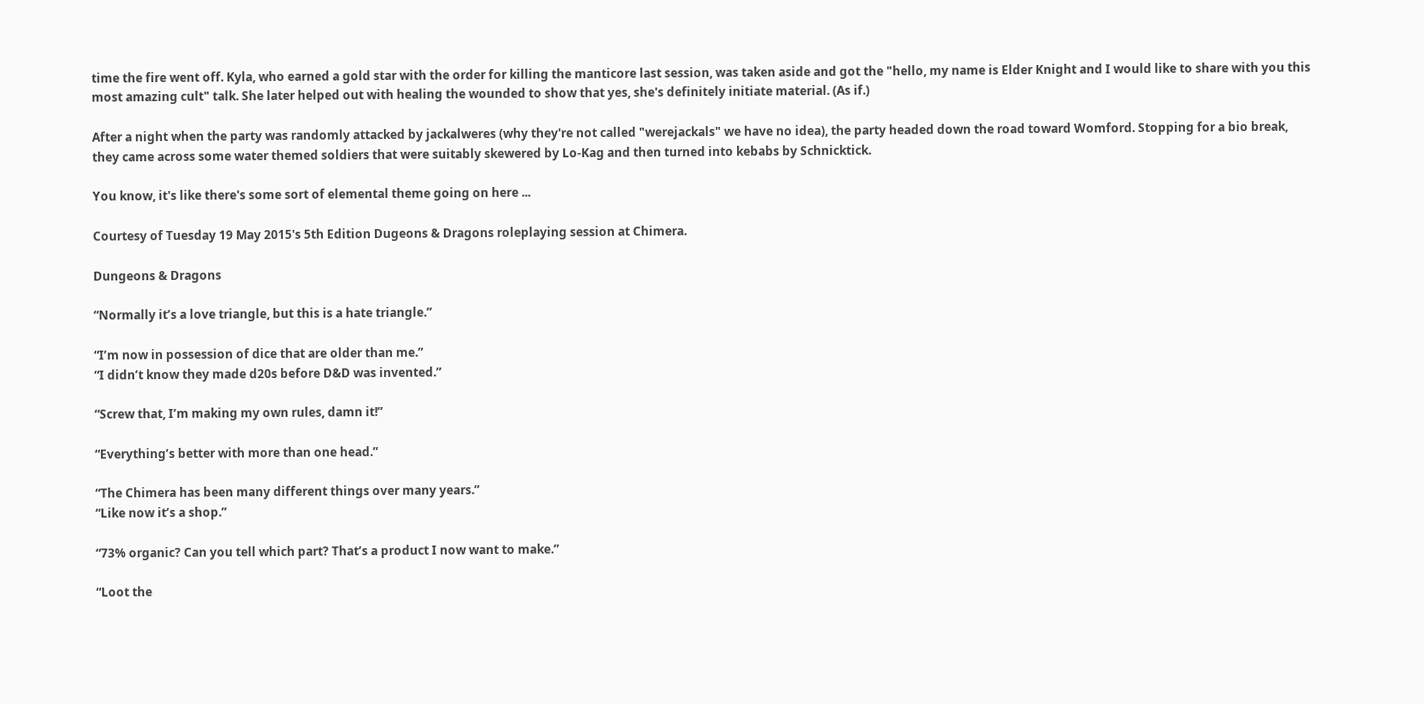time the fire went off. Kyla, who earned a gold star with the order for killing the manticore last session, was taken aside and got the "hello, my name is Elder Knight and I would like to share with you this most amazing cult" talk. She later helped out with healing the wounded to show that yes, she's definitely initiate material. (As if.)

After a night when the party was randomly attacked by jackalweres (why they're not called "werejackals" we have no idea), the party headed down the road toward Womford. Stopping for a bio break, they came across some water themed soldiers that were suitably skewered by Lo-Kag and then turned into kebabs by Schnicktick.

You know, it's like there's some sort of elemental theme going on here ...

Courtesy of Tuesday 19 May 2015's 5th Edition Dugeons & Dragons roleplaying session at Chimera.

Dungeons & Dragons

“Normally it’s a love triangle, but this is a hate triangle.”

“I’m now in possession of dice that are older than me.”
“I didn’t know they made d20s before D&D was invented.”

“Screw that, I’m making my own rules, damn it!”

“Everything’s better with more than one head.”

“The Chimera has been many different things over many years.”
“Like now it’s a shop.”

“73% organic? Can you tell which part? That’s a product I now want to make.”

“Loot the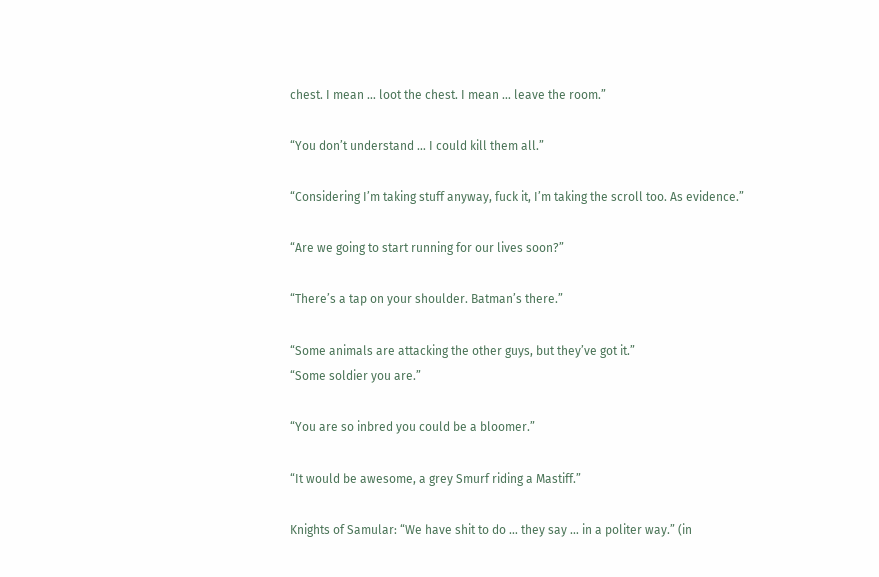chest. I mean … loot the chest. I mean … leave the room.”

“You don’t understand … I could kill them all.”

“Considering I’m taking stuff anyway, fuck it, I’m taking the scroll too. As evidence.”

“Are we going to start running for our lives soon?”

“There’s a tap on your shoulder. Batman’s there.”

“Some animals are attacking the other guys, but they’ve got it.”
“Some soldier you are.”

“You are so inbred you could be a bloomer.”

“It would be awesome, a grey Smurf riding a Mastiff.”

Knights of Samular: “We have shit to do … they say … in a politer way.” (in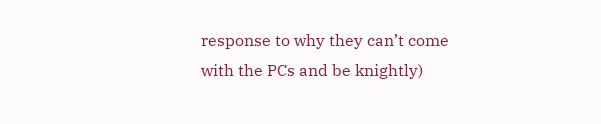response to why they can’t come with the PCs and be knightly)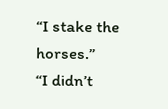“I stake the horses.”
“I didn’t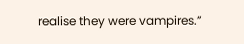realise they were vampires.”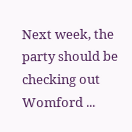Next week, the party should be checking out Womford ...